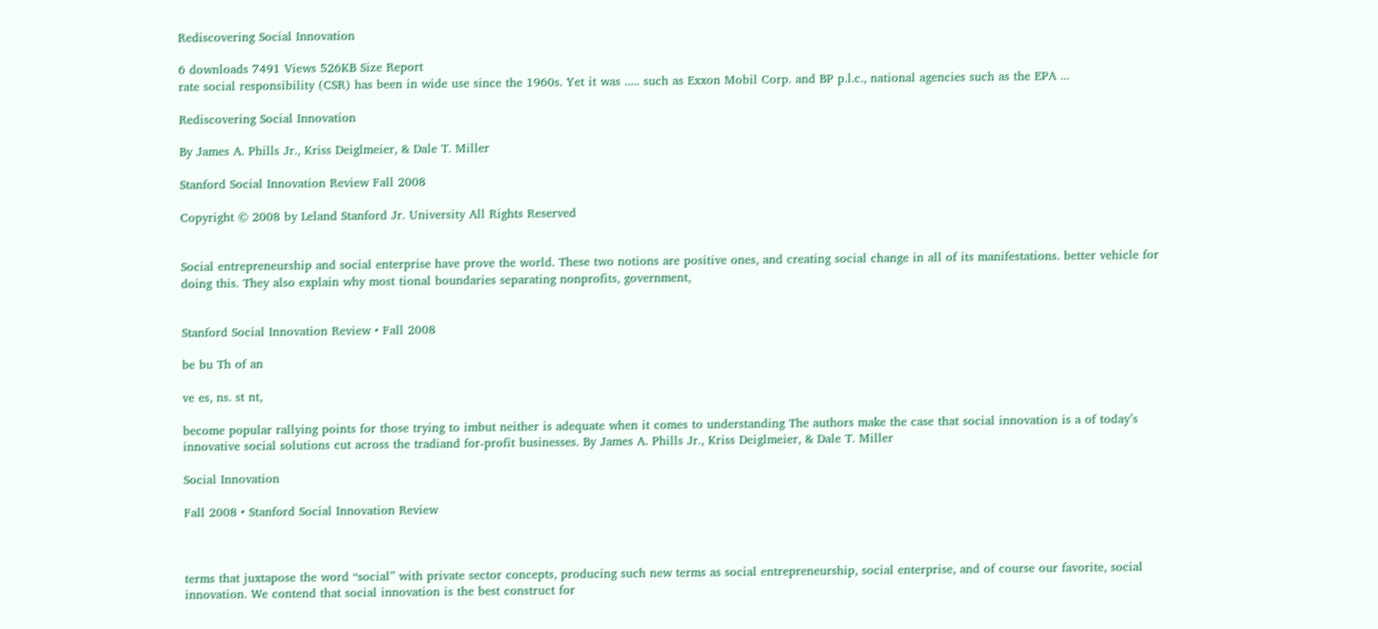Rediscovering Social Innovation

6 downloads 7491 Views 526KB Size Report
rate social responsibility (CSR) has been in wide use since the 1960s. Yet it was ..... such as Exxon Mobil Corp. and BP p.l.c., national agencies such as the EPA ...

Rediscovering Social Innovation

By James A. Phills Jr., Kriss Deiglmeier, & Dale T. Miller

Stanford Social Innovation Review Fall 2008

Copyright © 2008 by Leland Stanford Jr. University All Rights Reserved


Social entrepreneurship and social enterprise have prove the world. These two notions are positive ones, and creating social change in all of its manifestations. better vehicle for doing this. They also explain why most tional boundaries separating nonprofits, government,


Stanford Social Innovation Review • Fall 2008

be bu Th of an

ve es, ns. st nt,

become popular rallying points for those trying to imbut neither is adequate when it comes to understanding The authors make the case that social innovation is a of today’s innovative social solutions cut across the tradiand for-profit businesses. By James A. Phills Jr., Kriss Deiglmeier, & Dale T. Miller

Social Innovation

Fall 2008 • Stanford Social Innovation Review



terms that juxtapose the word “social” with private sector concepts, producing such new terms as social entrepreneurship, social enterprise, and of course our favorite, social innovation. We contend that social innovation is the best construct for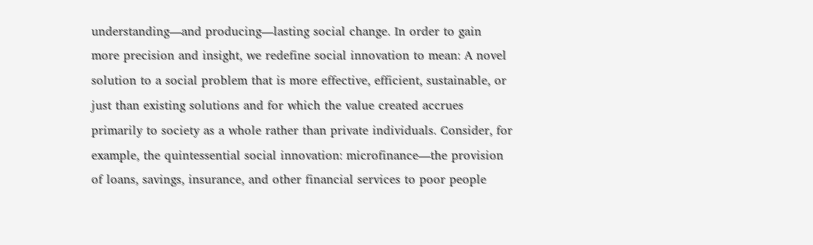understanding—and producing—lasting social change. In order to gain more precision and insight, we redefine social innovation to mean: A novel solution to a social problem that is more effective, efficient, sustainable, or just than existing solutions and for which the value created accrues primarily to society as a whole rather than private individuals. Consider, for example, the quintessential social innovation: microfinance—the provision of loans, savings, insurance, and other financial services to poor people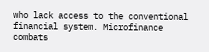who lack access to the conventional financial system. Microfinance combats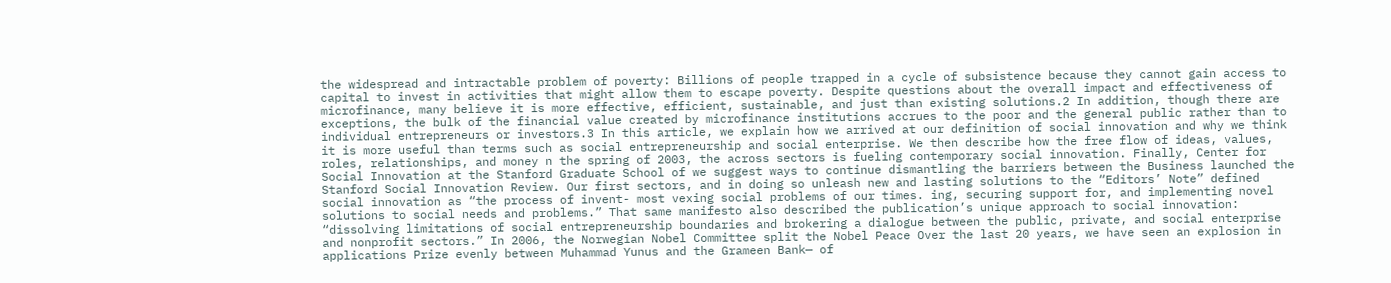the widespread and intractable problem of poverty: Billions of people trapped in a cycle of subsistence because they cannot gain access to capital to invest in activities that might allow them to escape poverty. Despite questions about the overall impact and effectiveness of microfinance, many believe it is more effective, efficient, sustainable, and just than existing solutions.2 In addition, though there are exceptions, the bulk of the financial value created by microfinance institutions accrues to the poor and the general public rather than to individual entrepreneurs or investors.3 In this article, we explain how we arrived at our definition of social innovation and why we think it is more useful than terms such as social entrepreneurship and social enterprise. We then describe how the free flow of ideas, values, roles, relationships, and money n the spring of 2003, the across sectors is fueling contemporary social innovation. Finally, Center for Social Innovation at the Stanford Graduate School of we suggest ways to continue dismantling the barriers between the Business launched the Stanford Social Innovation Review. Our first sectors, and in doing so unleash new and lasting solutions to the “Editors’ Note” defined social innovation as “the process of invent- most vexing social problems of our times. ing, securing support for, and implementing novel solutions to social needs and problems.” That same manifesto also described the publication’s unique approach to social innovation: “dissolving limitations of social entrepreneurship boundaries and brokering a dialogue between the public, private, and social enterprise and nonprofit sectors.” In 2006, the Norwegian Nobel Committee split the Nobel Peace Over the last 20 years, we have seen an explosion in applications Prize evenly between Muhammad Yunus and the Grameen Bank— of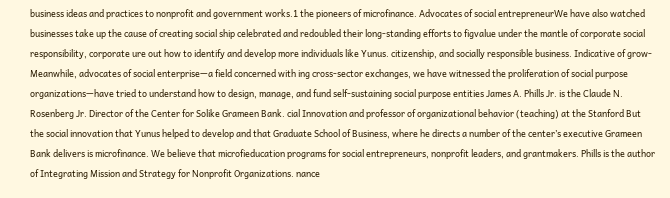business ideas and practices to nonprofit and government works.1 the pioneers of microfinance. Advocates of social entrepreneurWe have also watched businesses take up the cause of creating social ship celebrated and redoubled their long-standing efforts to figvalue under the mantle of corporate social responsibility, corporate ure out how to identify and develop more individuals like Yunus. citizenship, and socially responsible business. Indicative of grow- Meanwhile, advocates of social enterprise—a field concerned with ing cross-sector exchanges, we have witnessed the proliferation of social purpose organizations—have tried to understand how to design, manage, and fund self-sustaining social purpose entities James A. Phills Jr. is the Claude N. Rosenberg Jr. Director of the Center for Solike Grameen Bank. cial Innovation and professor of organizational behavior (teaching) at the Stanford But the social innovation that Yunus helped to develop and that Graduate School of Business, where he directs a number of the center’s executive Grameen Bank delivers is microfinance. We believe that microfieducation programs for social entrepreneurs, nonprofit leaders, and grantmakers. Phills is the author of Integrating Mission and Strategy for Nonprofit Organizations. nance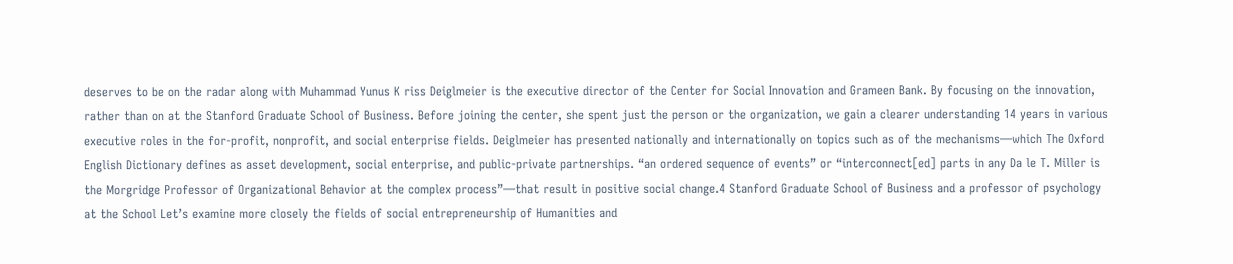deserves to be on the radar along with Muhammad Yunus K riss Deiglmeier is the executive director of the Center for Social Innovation and Grameen Bank. By focusing on the innovation, rather than on at the Stanford Graduate School of Business. Before joining the center, she spent just the person or the organization, we gain a clearer understanding 14 years in various executive roles in the for-profit, nonprofit, and social enterprise fields. Deiglmeier has presented nationally and internationally on topics such as of the mechanisms—which The Oxford English Dictionary defines as asset development, social enterprise, and public-private partnerships. “an ordered sequence of events” or “interconnect[ed] parts in any Da le T. Miller is the Morgridge Professor of Organizational Behavior at the complex process”—that result in positive social change.4 Stanford Graduate School of Business and a professor of psychology at the School Let’s examine more closely the fields of social entrepreneurship of Humanities and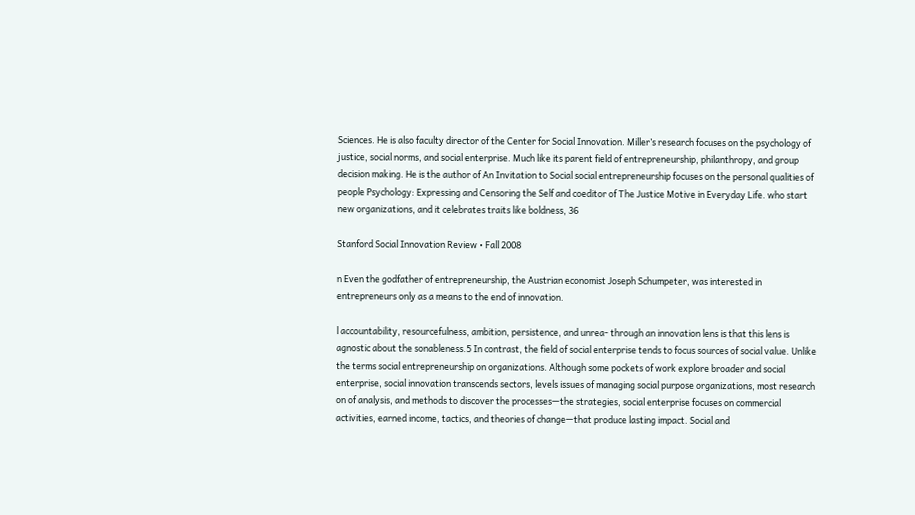Sciences. He is also faculty director of the Center for Social Innovation. Miller’s research focuses on the psychology of justice, social norms, and social enterprise. Much like its parent field of entrepreneurship, philanthropy, and group decision making. He is the author of An Invitation to Social social entrepreneurship focuses on the personal qualities of people Psychology: Expressing and Censoring the Self and coeditor of The Justice Motive in Everyday Life. who start new organizations, and it celebrates traits like boldness, 36

Stanford Social Innovation Review • Fall 2008

n Even the godfather of entrepreneurship, the Austrian economist Joseph Schumpeter, was interested in entrepreneurs only as a means to the end of innovation.

l accountability, resourcefulness, ambition, persistence, and unrea- through an innovation lens is that this lens is agnostic about the sonableness.5 In contrast, the field of social enterprise tends to focus sources of social value. Unlike the terms social entrepreneurship on organizations. Although some pockets of work explore broader and social enterprise, social innovation transcends sectors, levels issues of managing social purpose organizations, most research on of analysis, and methods to discover the processes—the strategies, social enterprise focuses on commercial activities, earned income, tactics, and theories of change—that produce lasting impact. Social and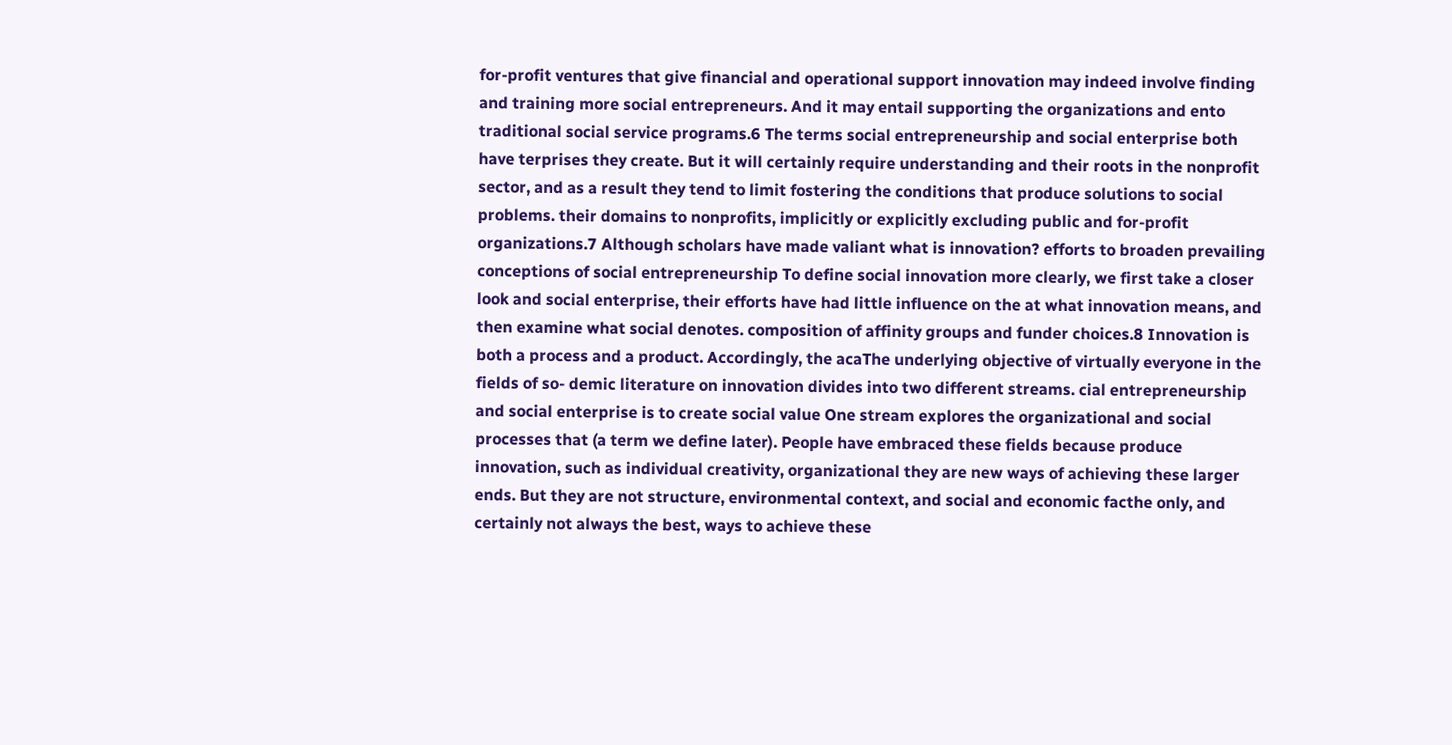for-profit ventures that give financial and operational support innovation may indeed involve finding and training more social entrepreneurs. And it may entail supporting the organizations and ento traditional social service programs.6 The terms social entrepreneurship and social enterprise both have terprises they create. But it will certainly require understanding and their roots in the nonprofit sector, and as a result they tend to limit fostering the conditions that produce solutions to social problems. their domains to nonprofits, implicitly or explicitly excluding public and for-profit organizations.7 Although scholars have made valiant what is innovation? efforts to broaden prevailing conceptions of social entrepreneurship To define social innovation more clearly, we first take a closer look and social enterprise, their efforts have had little influence on the at what innovation means, and then examine what social denotes. composition of affinity groups and funder choices.8 Innovation is both a process and a product. Accordingly, the acaThe underlying objective of virtually everyone in the fields of so- demic literature on innovation divides into two different streams. cial entrepreneurship and social enterprise is to create social value One stream explores the organizational and social processes that (a term we define later). People have embraced these fields because produce innovation, such as individual creativity, organizational they are new ways of achieving these larger ends. But they are not structure, environmental context, and social and economic facthe only, and certainly not always the best, ways to achieve these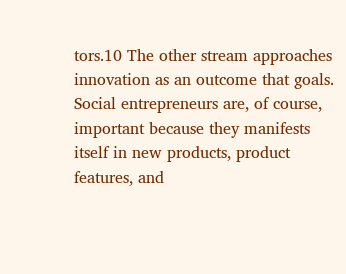tors.10 The other stream approaches innovation as an outcome that goals. Social entrepreneurs are, of course, important because they manifests itself in new products, product features, and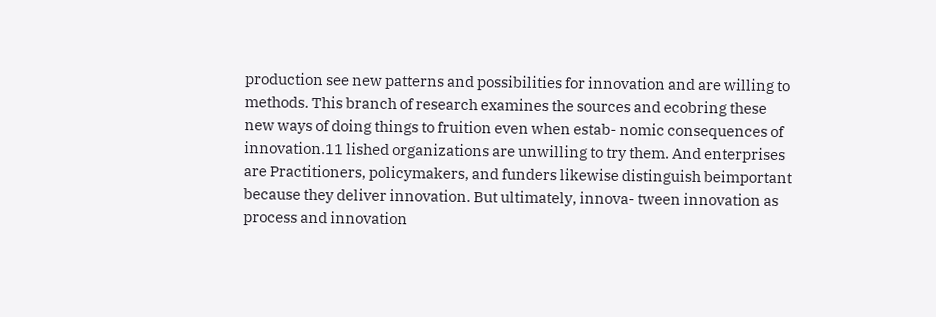production see new patterns and possibilities for innovation and are willing to methods. This branch of research examines the sources and ecobring these new ways of doing things to fruition even when estab- nomic consequences of innovation.11 lished organizations are unwilling to try them. And enterprises are Practitioners, policymakers, and funders likewise distinguish beimportant because they deliver innovation. But ultimately, innova- tween innovation as process and innovation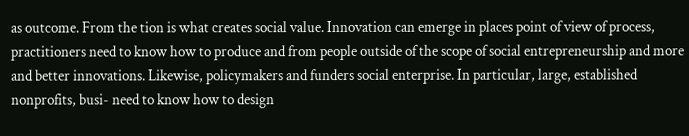as outcome. From the tion is what creates social value. Innovation can emerge in places point of view of process, practitioners need to know how to produce and from people outside of the scope of social entrepreneurship and more and better innovations. Likewise, policymakers and funders social enterprise. In particular, large, established nonprofits, busi- need to know how to design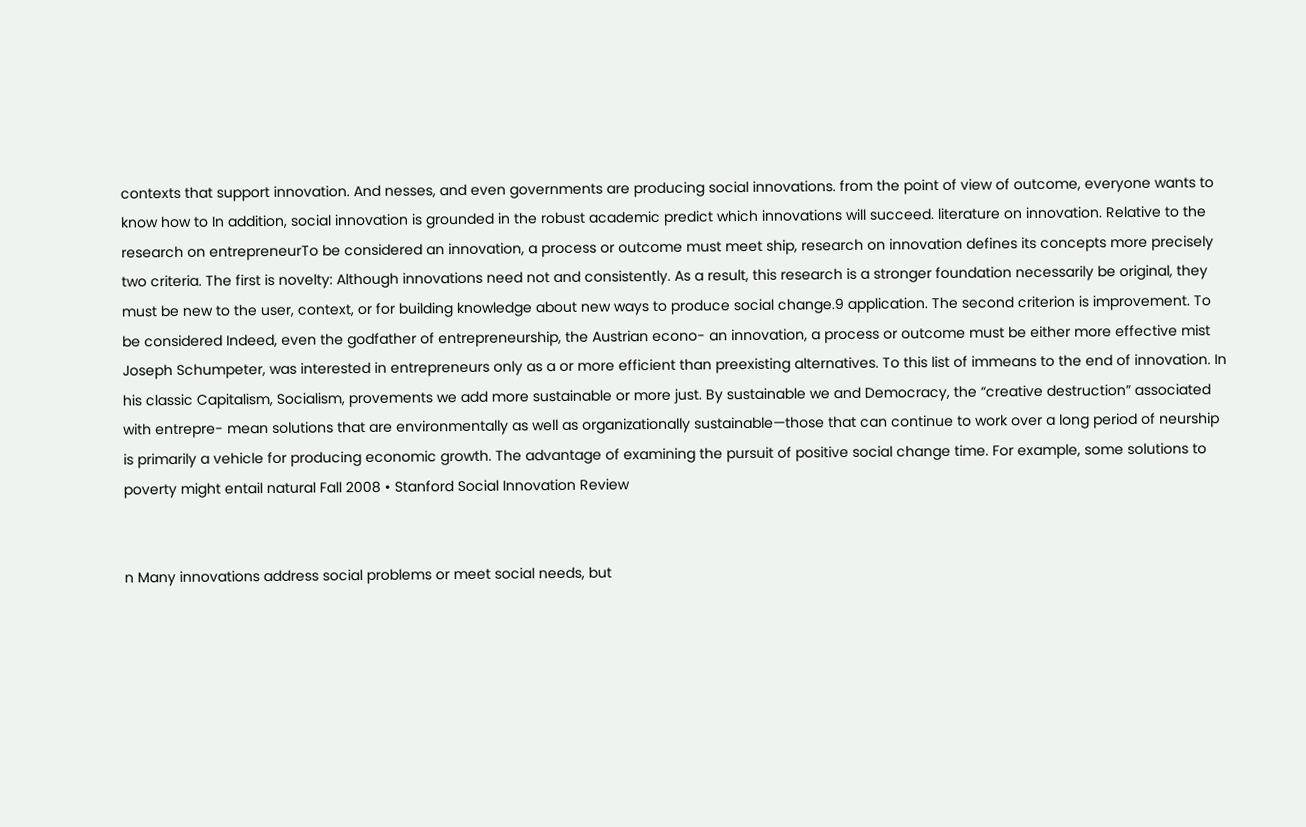contexts that support innovation. And nesses, and even governments are producing social innovations. from the point of view of outcome, everyone wants to know how to In addition, social innovation is grounded in the robust academic predict which innovations will succeed. literature on innovation. Relative to the research on entrepreneurTo be considered an innovation, a process or outcome must meet ship, research on innovation defines its concepts more precisely two criteria. The first is novelty: Although innovations need not and consistently. As a result, this research is a stronger foundation necessarily be original, they must be new to the user, context, or for building knowledge about new ways to produce social change.9 application. The second criterion is improvement. To be considered Indeed, even the godfather of entrepreneurship, the Austrian econo- an innovation, a process or outcome must be either more effective mist Joseph Schumpeter, was interested in entrepreneurs only as a or more efficient than preexisting alternatives. To this list of immeans to the end of innovation. In his classic Capitalism, Socialism, provements we add more sustainable or more just. By sustainable we and Democracy, the “creative destruction” associated with entrepre- mean solutions that are environmentally as well as organizationally sustainable—those that can continue to work over a long period of neurship is primarily a vehicle for producing economic growth. The advantage of examining the pursuit of positive social change time. For example, some solutions to poverty might entail natural Fall 2008 • Stanford Social Innovation Review


n Many innovations address social problems or meet social needs, but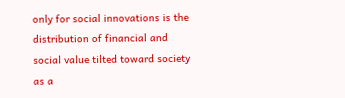only for social innovations is the distribution of financial and social value tilted toward society as a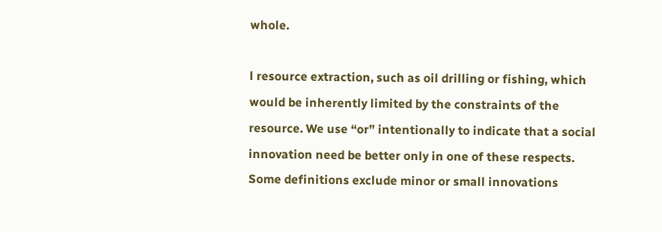whole.

l resource extraction, such as oil drilling or fishing, which would be inherently limited by the constraints of the resource. We use “or” intentionally to indicate that a social innovation need be better only in one of these respects. Some definitions exclude minor or small innovations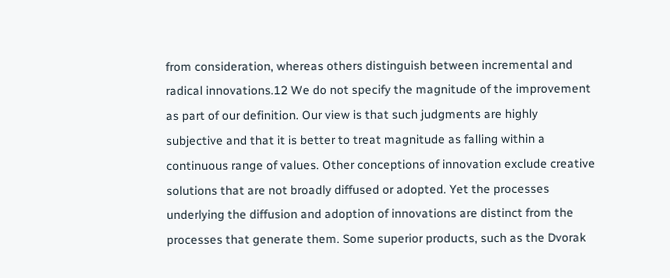from consideration, whereas others distinguish between incremental and radical innovations.12 We do not specify the magnitude of the improvement as part of our definition. Our view is that such judgments are highly subjective and that it is better to treat magnitude as falling within a continuous range of values. Other conceptions of innovation exclude creative solutions that are not broadly diffused or adopted. Yet the processes underlying the diffusion and adoption of innovations are distinct from the processes that generate them. Some superior products, such as the Dvorak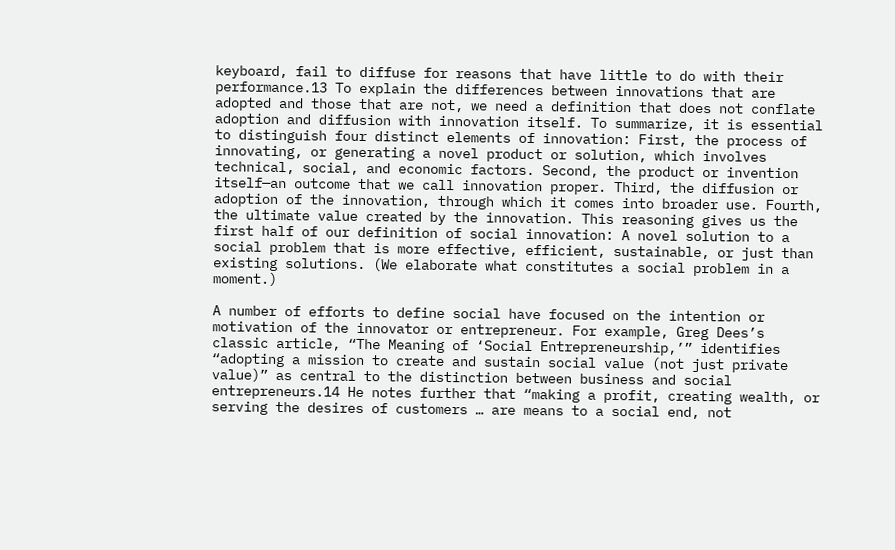keyboard, fail to diffuse for reasons that have little to do with their performance.13 To explain the differences between innovations that are adopted and those that are not, we need a definition that does not conflate adoption and diffusion with innovation itself. To summarize, it is essential to distinguish four distinct elements of innovation: First, the process of innovating, or generating a novel product or solution, which involves technical, social, and economic factors. Second, the product or invention itself—an outcome that we call innovation proper. Third, the diffusion or adoption of the innovation, through which it comes into broader use. Fourth, the ultimate value created by the innovation. This reasoning gives us the first half of our definition of social innovation: A novel solution to a social problem that is more effective, efficient, sustainable, or just than existing solutions. (We elaborate what constitutes a social problem in a moment.)

A number of efforts to define social have focused on the intention or motivation of the innovator or entrepreneur. For example, Greg Dees’s classic article, “The Meaning of ‘Social Entrepreneurship,’” identifies “adopting a mission to create and sustain social value (not just private value)” as central to the distinction between business and social entrepreneurs.14 He notes further that “making a profit, creating wealth, or serving the desires of customers … are means to a social end, not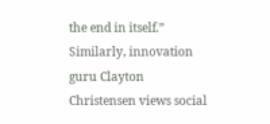the end in itself.” Similarly, innovation guru Clayton Christensen views social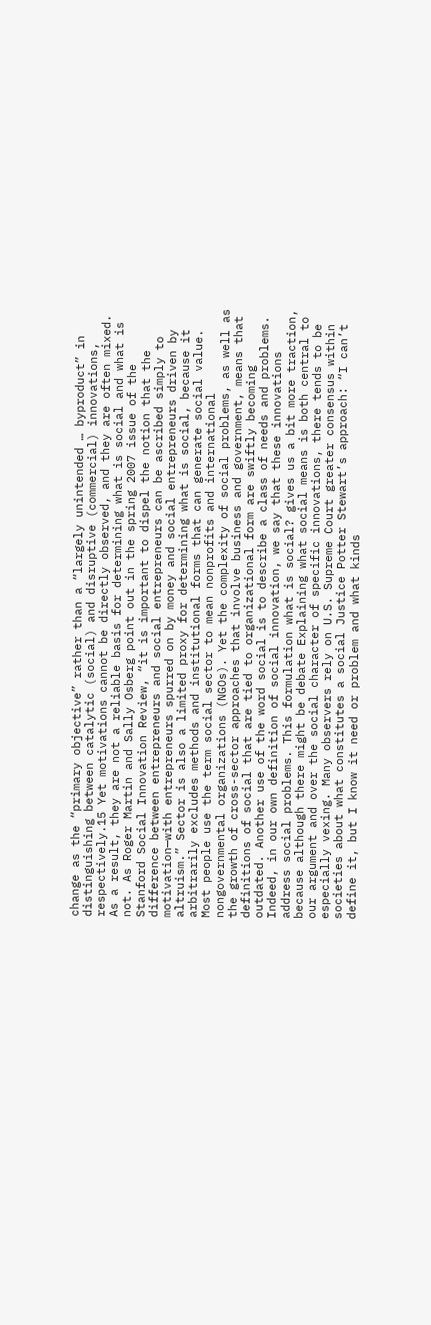change as the “primary objective” rather than a “largely unintended … byproduct” in distinguishing between catalytic (social) and disruptive (commercial) innovations, respectively.15 Yet motivations cannot be directly observed, and they are often mixed. As a result, they are not a reliable basis for determining what is social and what is not. As Roger Martin and Sally Osberg point out in the spring 2007 issue of the Stanford Social Innovation Review, “it is important to dispel the notion that the difference between entrepreneurs and social entrepreneurs can be ascribed simply to motivation—with entrepreneurs spurred on by money and social entrepreneurs driven by altruism.” Sector is also a limited proxy for determining what is social, because it arbitrarily excludes methods and institutional forms that can generate social value. Most people use the term social sector to mean nonprofits and international nongovernmental organizations (NGOs). Yet the complexity of social problems, as well as the growth of cross-sector approaches that involve business and government, means that definitions of social that are tied to organizational form are swiftly becoming outdated. Another use of the word social is to describe a class of needs and problems. Indeed, in our own definition of social innovation, we say that these innovations address social problems. This formulation what is social? gives us a bit more traction, because although there might be debate Explaining what social means is both central to our argument and over the social character of specific innovations, there tends to be especially vexing. Many observers rely on U.S. Supreme Court greater consensus within societies about what constitutes a social Justice Potter Stewart’s approach: “I can’t define it, but I know it need or problem and what kinds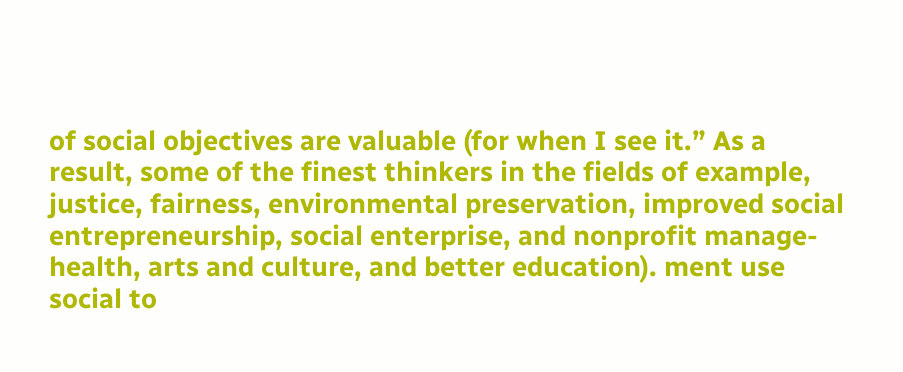of social objectives are valuable (for when I see it.” As a result, some of the finest thinkers in the fields of example, justice, fairness, environmental preservation, improved social entrepreneurship, social enterprise, and nonprofit manage- health, arts and culture, and better education). ment use social to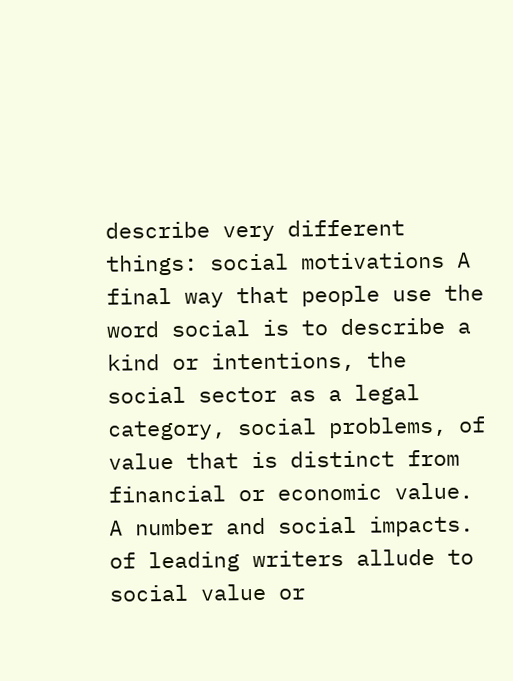describe very different things: social motivations A final way that people use the word social is to describe a kind or intentions, the social sector as a legal category, social problems, of value that is distinct from financial or economic value. A number and social impacts. of leading writers allude to social value or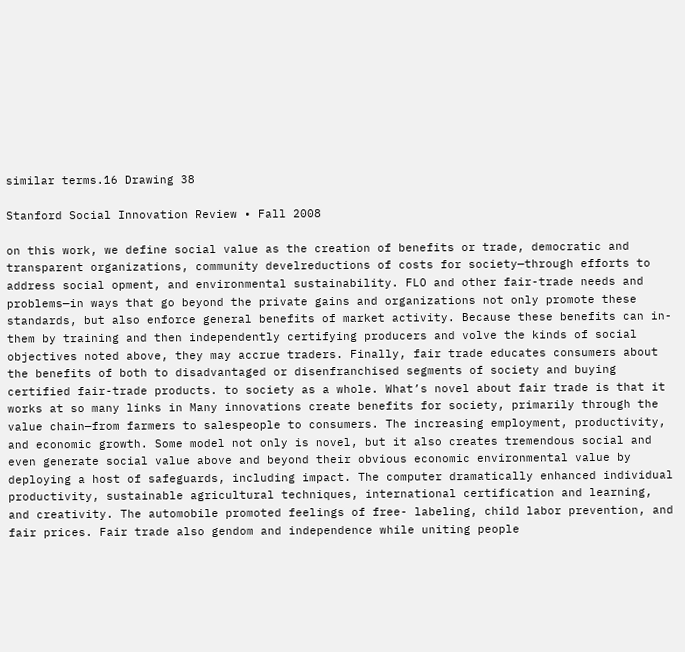similar terms.16 Drawing 38

Stanford Social Innovation Review • Fall 2008

on this work, we define social value as the creation of benefits or trade, democratic and transparent organizations, community develreductions of costs for society—through efforts to address social opment, and environmental sustainability. FLO and other fair-trade needs and problems—in ways that go beyond the private gains and organizations not only promote these standards, but also enforce general benefits of market activity. Because these benefits can in- them by training and then independently certifying producers and volve the kinds of social objectives noted above, they may accrue traders. Finally, fair trade educates consumers about the benefits of both to disadvantaged or disenfranchised segments of society and buying certified fair-trade products. to society as a whole. What’s novel about fair trade is that it works at so many links in Many innovations create benefits for society, primarily through the value chain—from farmers to salespeople to consumers. The increasing employment, productivity, and economic growth. Some model not only is novel, but it also creates tremendous social and even generate social value above and beyond their obvious economic environmental value by deploying a host of safeguards, including impact. The computer dramatically enhanced individual productivity, sustainable agricultural techniques, international certification and learning, and creativity. The automobile promoted feelings of free- labeling, child labor prevention, and fair prices. Fair trade also gendom and independence while uniting people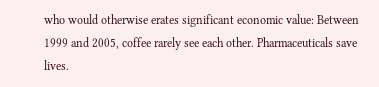who would otherwise erates significant economic value: Between 1999 and 2005, coffee rarely see each other. Pharmaceuticals save lives.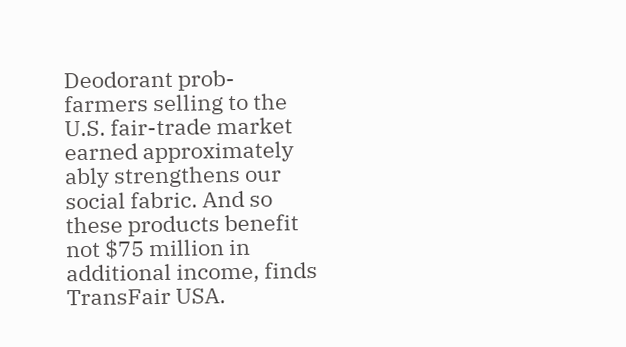Deodorant prob- farmers selling to the U.S. fair-trade market earned approximately ably strengthens our social fabric. And so these products benefit not $75 million in additional income, finds TransFair USA.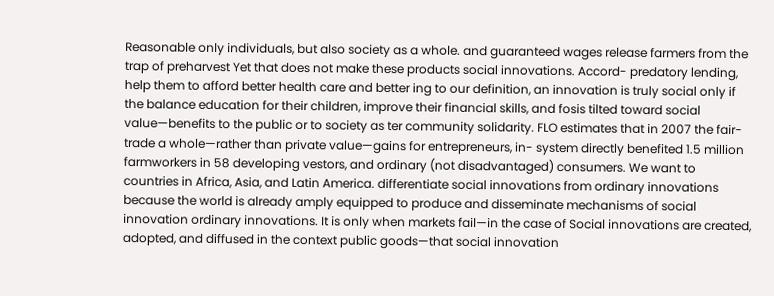Reasonable only individuals, but also society as a whole. and guaranteed wages release farmers from the trap of preharvest Yet that does not make these products social innovations. Accord- predatory lending, help them to afford better health care and better ing to our definition, an innovation is truly social only if the balance education for their children, improve their financial skills, and fosis tilted toward social value—benefits to the public or to society as ter community solidarity. FLO estimates that in 2007 the fair-trade a whole—rather than private value—gains for entrepreneurs, in- system directly benefited 1.5 million farmworkers in 58 developing vestors, and ordinary (not disadvantaged) consumers. We want to countries in Africa, Asia, and Latin America. differentiate social innovations from ordinary innovations because the world is already amply equipped to produce and disseminate mechanisms of social innovation ordinary innovations. It is only when markets fail—in the case of Social innovations are created, adopted, and diffused in the context public goods—that social innovation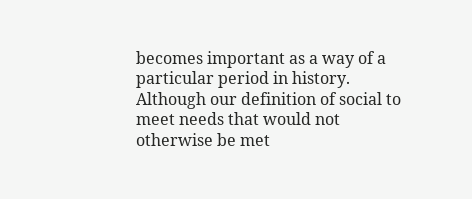becomes important as a way of a particular period in history. Although our definition of social to meet needs that would not otherwise be met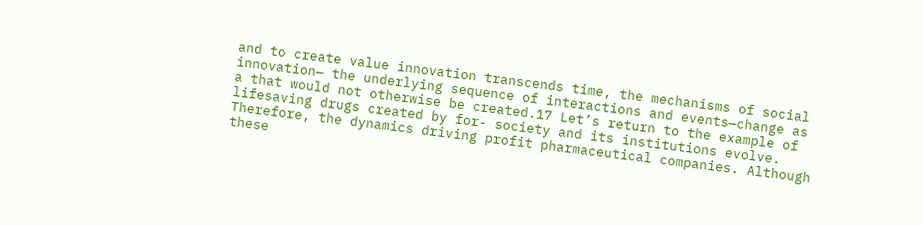and to create value innovation transcends time, the mechanisms of social innovation— the underlying sequence of interactions and events—change as a that would not otherwise be created.17 Let’s return to the example of lifesaving drugs created by for- society and its institutions evolve. Therefore, the dynamics driving profit pharmaceutical companies. Although these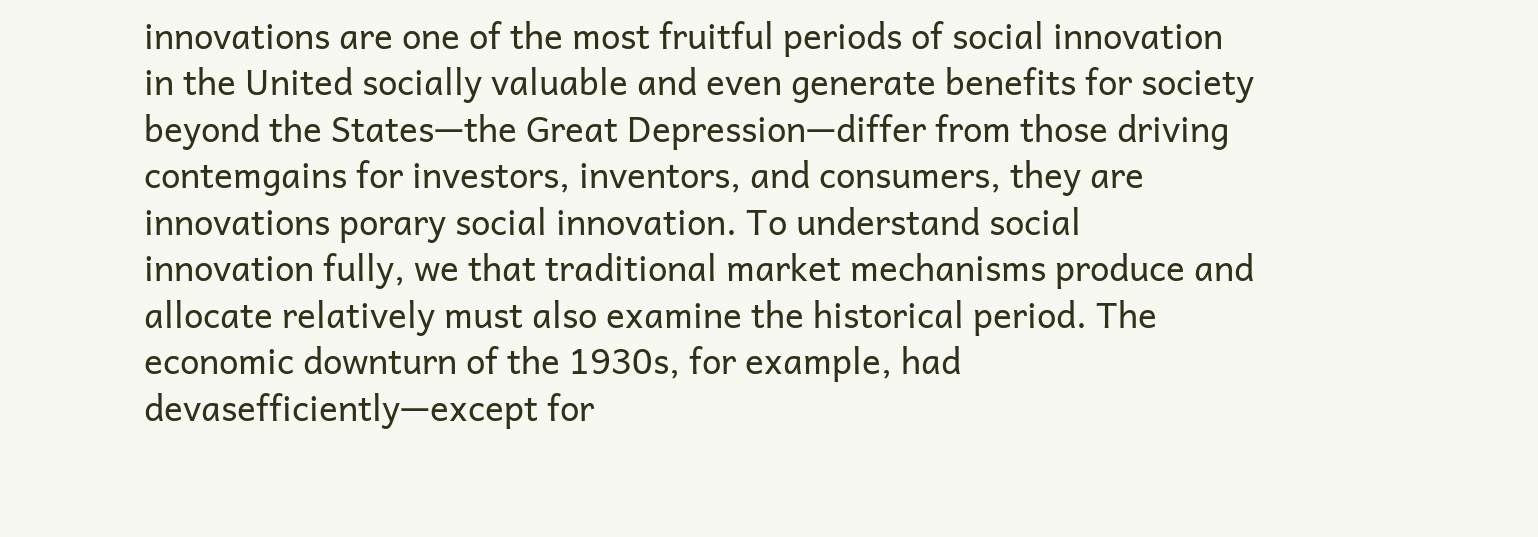innovations are one of the most fruitful periods of social innovation in the United socially valuable and even generate benefits for society beyond the States—the Great Depression—differ from those driving contemgains for investors, inventors, and consumers, they are innovations porary social innovation. To understand social innovation fully, we that traditional market mechanisms produce and allocate relatively must also examine the historical period. The economic downturn of the 1930s, for example, had devasefficiently—except for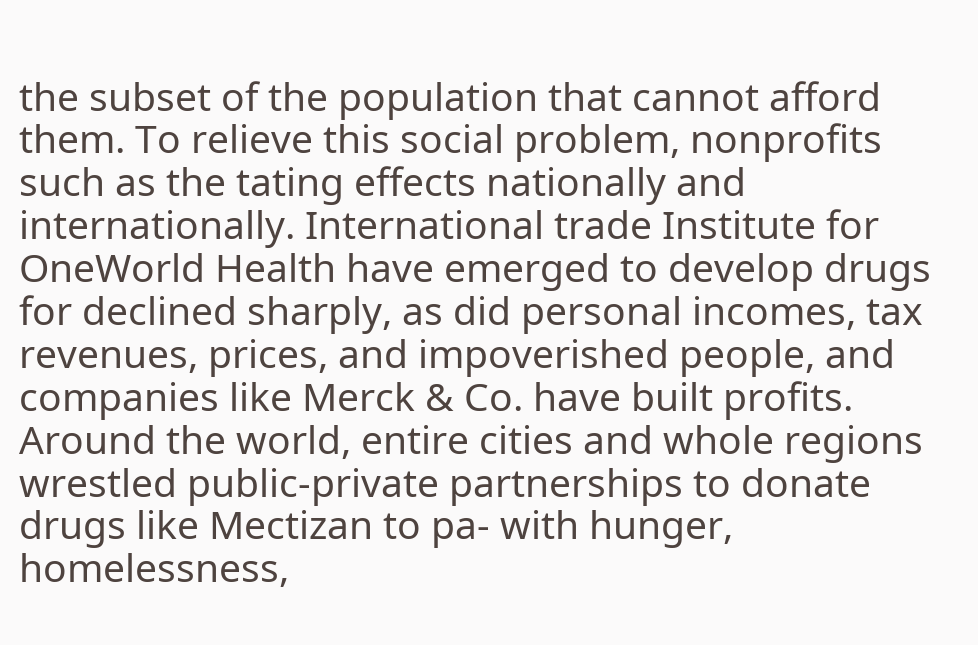the subset of the population that cannot afford them. To relieve this social problem, nonprofits such as the tating effects nationally and internationally. International trade Institute for OneWorld Health have emerged to develop drugs for declined sharply, as did personal incomes, tax revenues, prices, and impoverished people, and companies like Merck & Co. have built profits. Around the world, entire cities and whole regions wrestled public-private partnerships to donate drugs like Mectizan to pa- with hunger, homelessness,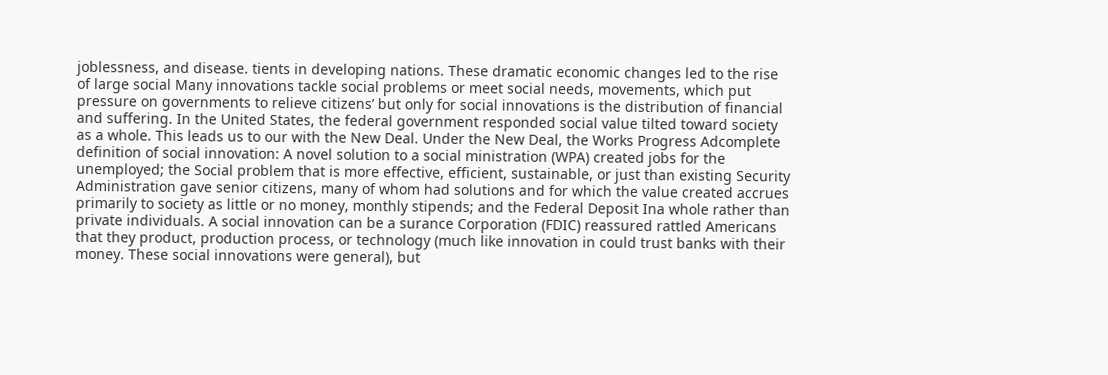joblessness, and disease. tients in developing nations. These dramatic economic changes led to the rise of large social Many innovations tackle social problems or meet social needs, movements, which put pressure on governments to relieve citizens’ but only for social innovations is the distribution of financial and suffering. In the United States, the federal government responded social value tilted toward society as a whole. This leads us to our with the New Deal. Under the New Deal, the Works Progress Adcomplete definition of social innovation: A novel solution to a social ministration (WPA) created jobs for the unemployed; the Social problem that is more effective, efficient, sustainable, or just than existing Security Administration gave senior citizens, many of whom had solutions and for which the value created accrues primarily to society as little or no money, monthly stipends; and the Federal Deposit Ina whole rather than private individuals. A social innovation can be a surance Corporation (FDIC) reassured rattled Americans that they product, production process, or technology (much like innovation in could trust banks with their money. These social innovations were general), but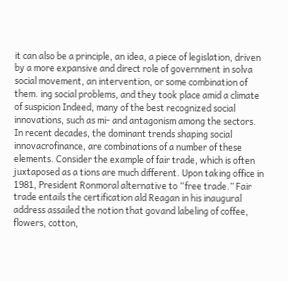it can also be a principle, an idea, a piece of legislation, driven by a more expansive and direct role of government in solva social movement, an intervention, or some combination of them. ing social problems, and they took place amid a climate of suspicion Indeed, many of the best recognized social innovations, such as mi- and antagonism among the sectors. In recent decades, the dominant trends shaping social innovacrofinance, are combinations of a number of these elements. Consider the example of fair trade, which is often juxtaposed as a tions are much different. Upon taking office in 1981, President Ronmoral alternative to “free trade.” Fair trade entails the certification ald Reagan in his inaugural address assailed the notion that govand labeling of coffee, flowers, cotton,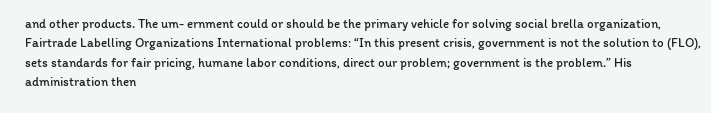and other products. The um- ernment could or should be the primary vehicle for solving social brella organization, Fairtrade Labelling Organizations International problems: “In this present crisis, government is not the solution to (FLO), sets standards for fair pricing, humane labor conditions, direct our problem; government is the problem.” His administration then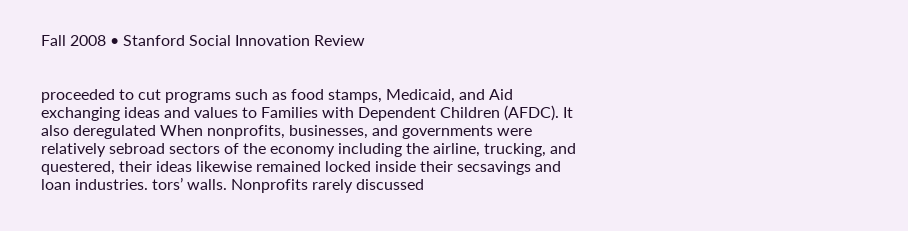Fall 2008 • Stanford Social Innovation Review


proceeded to cut programs such as food stamps, Medicaid, and Aid exchanging ideas and values to Families with Dependent Children (AFDC). It also deregulated When nonprofits, businesses, and governments were relatively sebroad sectors of the economy including the airline, trucking, and questered, their ideas likewise remained locked inside their secsavings and loan industries. tors’ walls. Nonprofits rarely discussed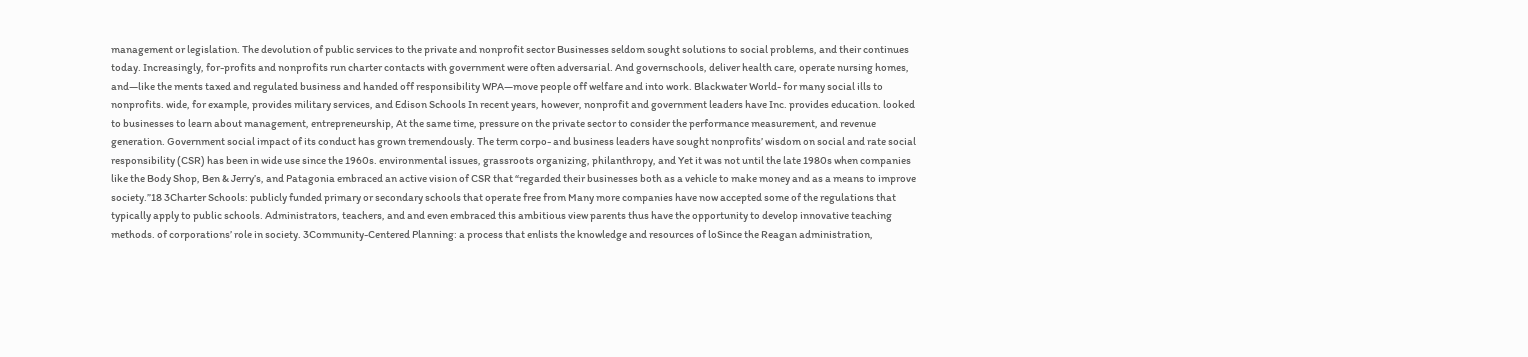management or legislation. The devolution of public services to the private and nonprofit sector Businesses seldom sought solutions to social problems, and their continues today. Increasingly, for-profits and nonprofits run charter contacts with government were often adversarial. And governschools, deliver health care, operate nursing homes, and—like the ments taxed and regulated business and handed off responsibility WPA—move people off welfare and into work. Blackwater World- for many social ills to nonprofits. wide, for example, provides military services, and Edison Schools In recent years, however, nonprofit and government leaders have Inc. provides education. looked to businesses to learn about management, entrepreneurship, At the same time, pressure on the private sector to consider the performance measurement, and revenue generation. Government social impact of its conduct has grown tremendously. The term corpo- and business leaders have sought nonprofits’ wisdom on social and rate social responsibility (CSR) has been in wide use since the 1960s. environmental issues, grassroots organizing, philanthropy, and Yet it was not until the late 1980s when companies like the Body Shop, Ben & Jerry’s, and Patagonia embraced an active vision of CSR that “regarded their businesses both as a vehicle to make money and as a means to improve society.”18 3Charter Schools: publicly funded primary or secondary schools that operate free from Many more companies have now accepted some of the regulations that typically apply to public schools. Administrators, teachers, and and even embraced this ambitious view parents thus have the opportunity to develop innovative teaching methods. of corporations’ role in society. 3Community-Centered Planning: a process that enlists the knowledge and resources of loSince the Reagan administration,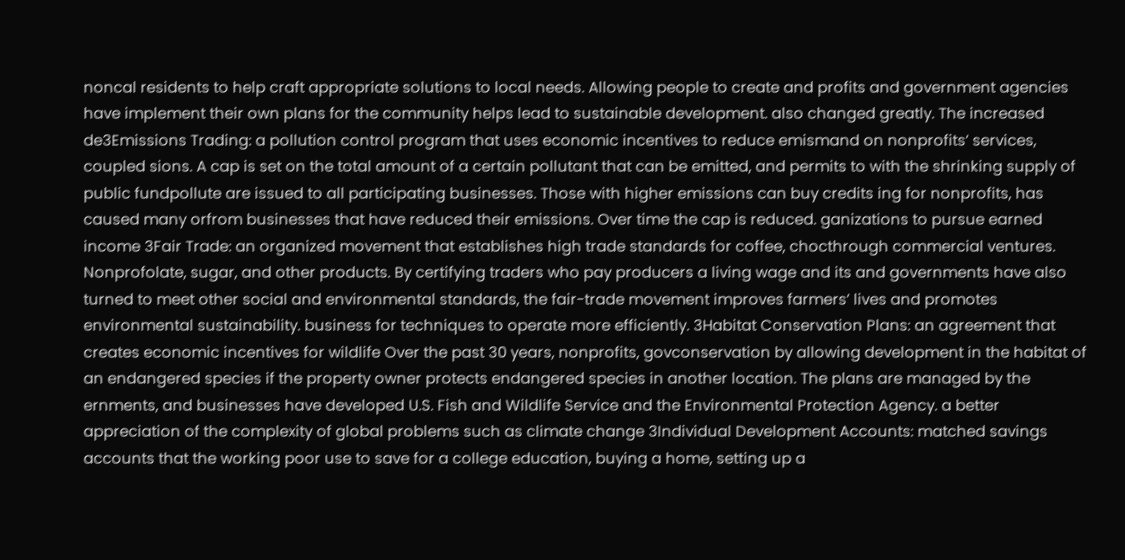noncal residents to help craft appropriate solutions to local needs. Allowing people to create and profits and government agencies have implement their own plans for the community helps lead to sustainable development. also changed greatly. The increased de3Emissions Trading: a pollution control program that uses economic incentives to reduce emismand on nonprofits’ services, coupled sions. A cap is set on the total amount of a certain pollutant that can be emitted, and permits to with the shrinking supply of public fundpollute are issued to all participating businesses. Those with higher emissions can buy credits ing for nonprofits, has caused many orfrom businesses that have reduced their emissions. Over time the cap is reduced. ganizations to pursue earned income 3Fair Trade: an organized movement that establishes high trade standards for coffee, chocthrough commercial ventures. Nonprofolate, sugar, and other products. By certifying traders who pay producers a living wage and its and governments have also turned to meet other social and environmental standards, the fair-trade movement improves farmers’ lives and promotes environmental sustainability. business for techniques to operate more efficiently. 3Habitat Conservation Plans: an agreement that creates economic incentives for wildlife Over the past 30 years, nonprofits, govconservation by allowing development in the habitat of an endangered species if the property owner protects endangered species in another location. The plans are managed by the ernments, and businesses have developed U.S. Fish and Wildlife Service and the Environmental Protection Agency. a better appreciation of the complexity of global problems such as climate change 3Individual Development Accounts: matched savings accounts that the working poor use to save for a college education, buying a home, setting up a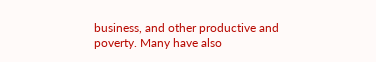business, and other productive and poverty. Many have also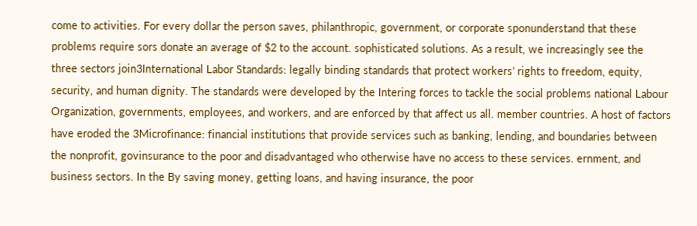come to activities. For every dollar the person saves, philanthropic, government, or corporate sponunderstand that these problems require sors donate an average of $2 to the account. sophisticated solutions. As a result, we increasingly see the three sectors join3International Labor Standards: legally binding standards that protect workers’ rights to freedom, equity, security, and human dignity. The standards were developed by the Intering forces to tackle the social problems national Labour Organization, governments, employees, and workers, and are enforced by that affect us all. member countries. A host of factors have eroded the 3Microfinance: financial institutions that provide services such as banking, lending, and boundaries between the nonprofit, govinsurance to the poor and disadvantaged who otherwise have no access to these services. ernment, and business sectors. In the By saving money, getting loans, and having insurance, the poor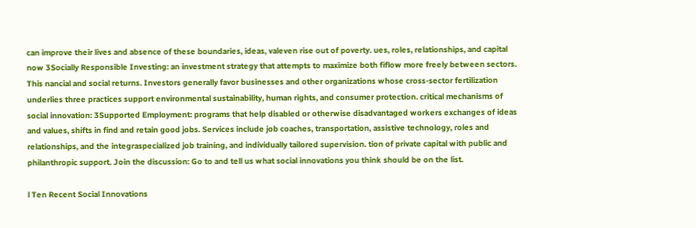can improve their lives and absence of these boundaries, ideas, valeven rise out of poverty. ues, roles, relationships, and capital now 3Socially Responsible Investing: an investment strategy that attempts to maximize both fiflow more freely between sectors. This nancial and social returns. Investors generally favor businesses and other organizations whose cross-sector fertilization underlies three practices support environmental sustainability, human rights, and consumer protection. critical mechanisms of social innovation: 3Supported Employment: programs that help disabled or otherwise disadvantaged workers exchanges of ideas and values, shifts in find and retain good jobs. Services include job coaches, transportation, assistive technology, roles and relationships, and the integraspecialized job training, and individually tailored supervision. tion of private capital with public and philanthropic support. Join the discussion: Go to and tell us what social innovations you think should be on the list.

l Ten Recent Social Innovations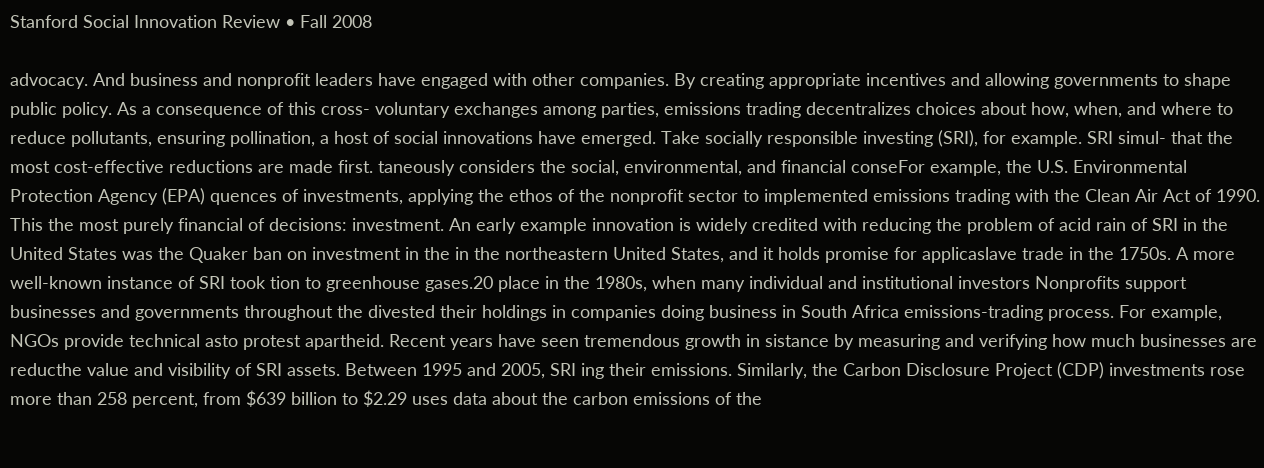Stanford Social Innovation Review • Fall 2008

advocacy. And business and nonprofit leaders have engaged with other companies. By creating appropriate incentives and allowing governments to shape public policy. As a consequence of this cross- voluntary exchanges among parties, emissions trading decentralizes choices about how, when, and where to reduce pollutants, ensuring pollination, a host of social innovations have emerged. Take socially responsible investing (SRI), for example. SRI simul- that the most cost-effective reductions are made first. taneously considers the social, environmental, and financial conseFor example, the U.S. Environmental Protection Agency (EPA) quences of investments, applying the ethos of the nonprofit sector to implemented emissions trading with the Clean Air Act of 1990. This the most purely financial of decisions: investment. An early example innovation is widely credited with reducing the problem of acid rain of SRI in the United States was the Quaker ban on investment in the in the northeastern United States, and it holds promise for applicaslave trade in the 1750s. A more well-known instance of SRI took tion to greenhouse gases.20 place in the 1980s, when many individual and institutional investors Nonprofits support businesses and governments throughout the divested their holdings in companies doing business in South Africa emissions-trading process. For example, NGOs provide technical asto protest apartheid. Recent years have seen tremendous growth in sistance by measuring and verifying how much businesses are reducthe value and visibility of SRI assets. Between 1995 and 2005, SRI ing their emissions. Similarly, the Carbon Disclosure Project (CDP) investments rose more than 258 percent, from $639 billion to $2.29 uses data about the carbon emissions of the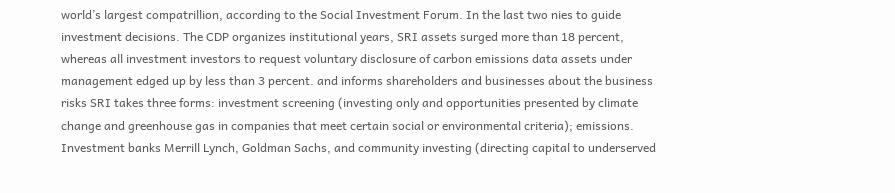world’s largest compatrillion, according to the Social Investment Forum. In the last two nies to guide investment decisions. The CDP organizes institutional years, SRI assets surged more than 18 percent, whereas all investment investors to request voluntary disclosure of carbon emissions data assets under management edged up by less than 3 percent. and informs shareholders and businesses about the business risks SRI takes three forms: investment screening (investing only and opportunities presented by climate change and greenhouse gas in companies that meet certain social or environmental criteria); emissions. Investment banks Merrill Lynch, Goldman Sachs, and community investing (directing capital to underserved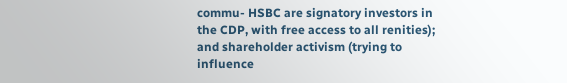commu- HSBC are signatory investors in the CDP, with free access to all renities); and shareholder activism (trying to influence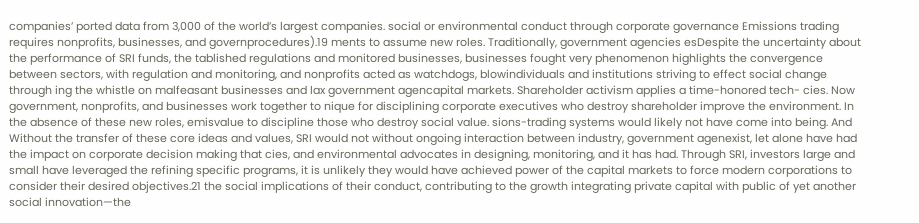companies’ ported data from 3,000 of the world’s largest companies. social or environmental conduct through corporate governance Emissions trading requires nonprofits, businesses, and governprocedures).19 ments to assume new roles. Traditionally, government agencies esDespite the uncertainty about the performance of SRI funds, the tablished regulations and monitored businesses, businesses fought very phenomenon highlights the convergence between sectors, with regulation and monitoring, and nonprofits acted as watchdogs, blowindividuals and institutions striving to effect social change through ing the whistle on malfeasant businesses and lax government agencapital markets. Shareholder activism applies a time-honored tech- cies. Now government, nonprofits, and businesses work together to nique for disciplining corporate executives who destroy shareholder improve the environment. In the absence of these new roles, emisvalue to discipline those who destroy social value. sions-trading systems would likely not have come into being. And Without the transfer of these core ideas and values, SRI would not without ongoing interaction between industry, government agenexist, let alone have had the impact on corporate decision making that cies, and environmental advocates in designing, monitoring, and it has had. Through SRI, investors large and small have leveraged the refining specific programs, it is unlikely they would have achieved power of the capital markets to force modern corporations to consider their desired objectives.21 the social implications of their conduct, contributing to the growth integrating private capital with public of yet another social innovation—the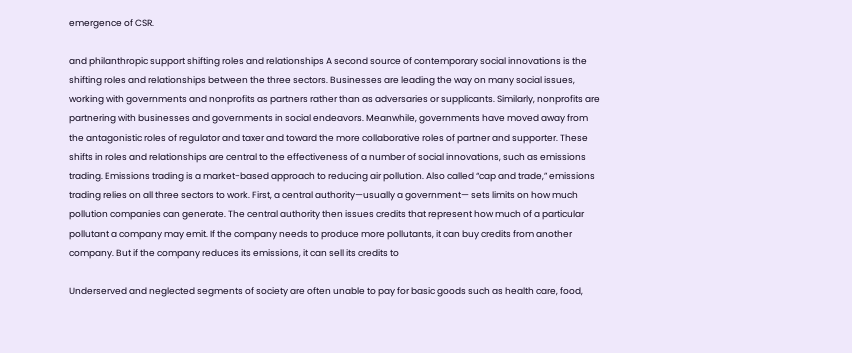emergence of CSR.

and philanthropic support shifting roles and relationships A second source of contemporary social innovations is the shifting roles and relationships between the three sectors. Businesses are leading the way on many social issues, working with governments and nonprofits as partners rather than as adversaries or supplicants. Similarly, nonprofits are partnering with businesses and governments in social endeavors. Meanwhile, governments have moved away from the antagonistic roles of regulator and taxer and toward the more collaborative roles of partner and supporter. These shifts in roles and relationships are central to the effectiveness of a number of social innovations, such as emissions trading. Emissions trading is a market-based approach to reducing air pollution. Also called “cap and trade,” emissions trading relies on all three sectors to work. First, a central authority—usually a government— sets limits on how much pollution companies can generate. The central authority then issues credits that represent how much of a particular pollutant a company may emit. If the company needs to produce more pollutants, it can buy credits from another company. But if the company reduces its emissions, it can sell its credits to

Underserved and neglected segments of society are often unable to pay for basic goods such as health care, food,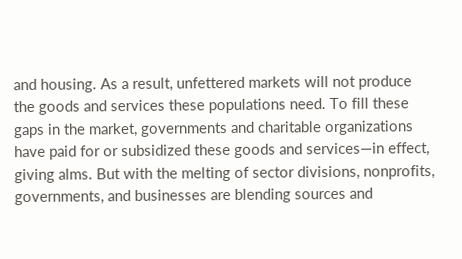and housing. As a result, unfettered markets will not produce the goods and services these populations need. To fill these gaps in the market, governments and charitable organizations have paid for or subsidized these goods and services—in effect, giving alms. But with the melting of sector divisions, nonprofits, governments, and businesses are blending sources and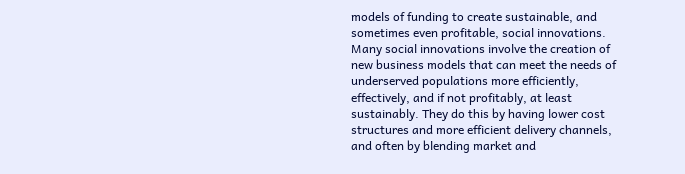models of funding to create sustainable, and sometimes even profitable, social innovations. Many social innovations involve the creation of new business models that can meet the needs of underserved populations more efficiently, effectively, and if not profitably, at least sustainably. They do this by having lower cost structures and more efficient delivery channels, and often by blending market and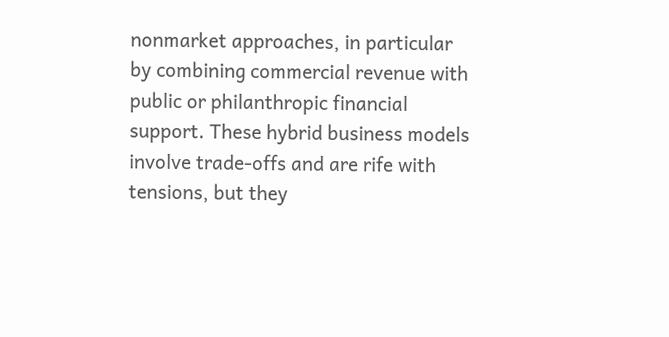nonmarket approaches, in particular by combining commercial revenue with public or philanthropic financial support. These hybrid business models involve trade-offs and are rife with tensions, but they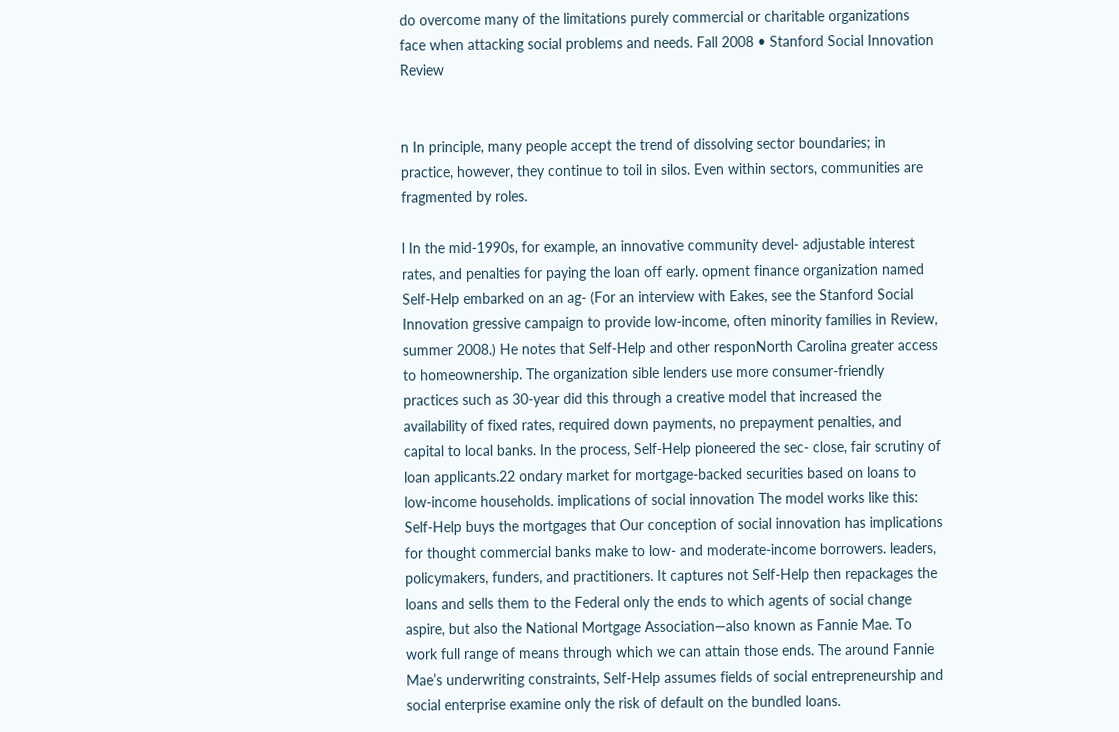do overcome many of the limitations purely commercial or charitable organizations face when attacking social problems and needs. Fall 2008 • Stanford Social Innovation Review


n In principle, many people accept the trend of dissolving sector boundaries; in practice, however, they continue to toil in silos. Even within sectors, communities are fragmented by roles.

l In the mid-1990s, for example, an innovative community devel- adjustable interest rates, and penalties for paying the loan off early. opment finance organization named Self-Help embarked on an ag- (For an interview with Eakes, see the Stanford Social Innovation gressive campaign to provide low-income, often minority families in Review, summer 2008.) He notes that Self-Help and other responNorth Carolina greater access to homeownership. The organization sible lenders use more consumer-friendly practices such as 30-year did this through a creative model that increased the availability of fixed rates, required down payments, no prepayment penalties, and capital to local banks. In the process, Self-Help pioneered the sec- close, fair scrutiny of loan applicants.22 ondary market for mortgage-backed securities based on loans to low-income households. implications of social innovation The model works like this: Self-Help buys the mortgages that Our conception of social innovation has implications for thought commercial banks make to low- and moderate-income borrowers. leaders, policymakers, funders, and practitioners. It captures not Self-Help then repackages the loans and sells them to the Federal only the ends to which agents of social change aspire, but also the National Mortgage Association—also known as Fannie Mae. To work full range of means through which we can attain those ends. The around Fannie Mae’s underwriting constraints, Self-Help assumes fields of social entrepreneurship and social enterprise examine only the risk of default on the bundled loans.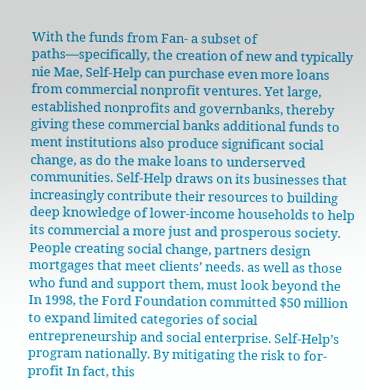With the funds from Fan- a subset of paths—specifically, the creation of new and typically nie Mae, Self-Help can purchase even more loans from commercial nonprofit ventures. Yet large, established nonprofits and governbanks, thereby giving these commercial banks additional funds to ment institutions also produce significant social change, as do the make loans to underserved communities. Self-Help draws on its businesses that increasingly contribute their resources to building deep knowledge of lower-income households to help its commercial a more just and prosperous society. People creating social change, partners design mortgages that meet clients’ needs. as well as those who fund and support them, must look beyond the In 1998, the Ford Foundation committed $50 million to expand limited categories of social entrepreneurship and social enterprise. Self-Help’s program nationally. By mitigating the risk to for-profit In fact, this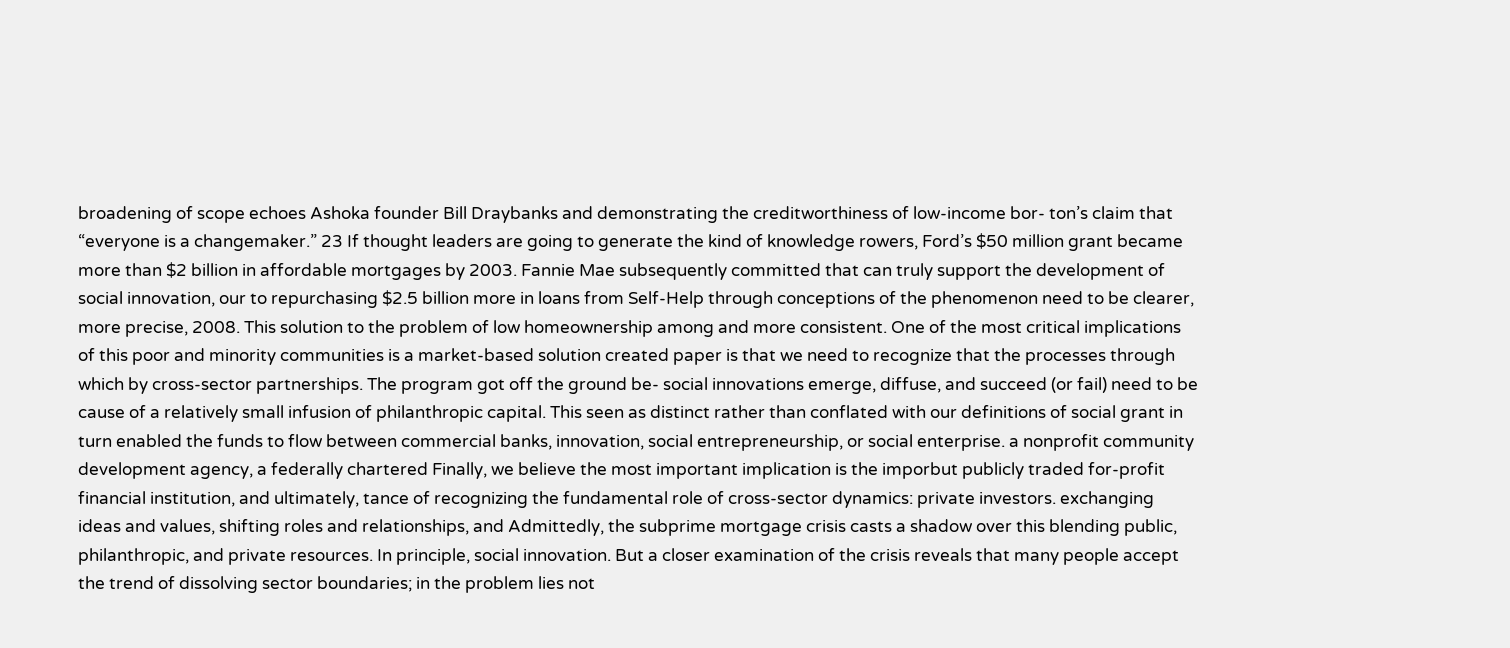broadening of scope echoes Ashoka founder Bill Draybanks and demonstrating the creditworthiness of low-income bor- ton’s claim that “everyone is a changemaker.” 23 If thought leaders are going to generate the kind of knowledge rowers, Ford’s $50 million grant became more than $2 billion in affordable mortgages by 2003. Fannie Mae subsequently committed that can truly support the development of social innovation, our to repurchasing $2.5 billion more in loans from Self-Help through conceptions of the phenomenon need to be clearer, more precise, 2008. This solution to the problem of low homeownership among and more consistent. One of the most critical implications of this poor and minority communities is a market-based solution created paper is that we need to recognize that the processes through which by cross-sector partnerships. The program got off the ground be- social innovations emerge, diffuse, and succeed (or fail) need to be cause of a relatively small infusion of philanthropic capital. This seen as distinct rather than conflated with our definitions of social grant in turn enabled the funds to flow between commercial banks, innovation, social entrepreneurship, or social enterprise. a nonprofit community development agency, a federally chartered Finally, we believe the most important implication is the imporbut publicly traded for-profit financial institution, and ultimately, tance of recognizing the fundamental role of cross-sector dynamics: private investors. exchanging ideas and values, shifting roles and relationships, and Admittedly, the subprime mortgage crisis casts a shadow over this blending public, philanthropic, and private resources. In principle, social innovation. But a closer examination of the crisis reveals that many people accept the trend of dissolving sector boundaries; in the problem lies not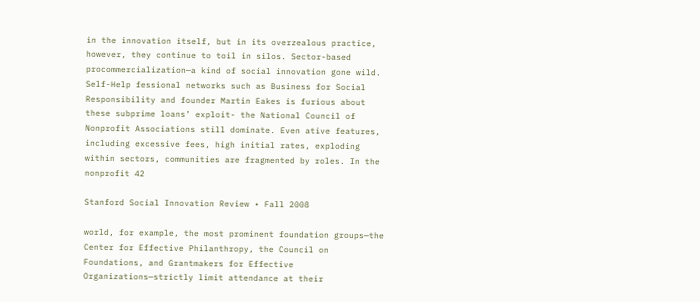in the innovation itself, but in its overzealous practice, however, they continue to toil in silos. Sector-based procommercialization—a kind of social innovation gone wild. Self-Help fessional networks such as Business for Social Responsibility and founder Martin Eakes is furious about these subprime loans’ exploit- the National Council of Nonprofit Associations still dominate. Even ative features, including excessive fees, high initial rates, exploding within sectors, communities are fragmented by roles. In the nonprofit 42

Stanford Social Innovation Review • Fall 2008

world, for example, the most prominent foundation groups—the Center for Effective Philanthropy, the Council on Foundations, and Grantmakers for Effective Organizations—strictly limit attendance at their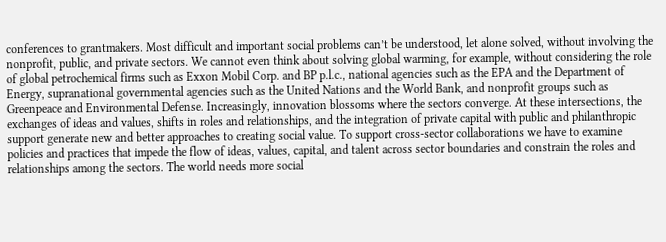conferences to grantmakers. Most difficult and important social problems can’t be understood, let alone solved, without involving the nonprofit, public, and private sectors. We cannot even think about solving global warming, for example, without considering the role of global petrochemical firms such as Exxon Mobil Corp. and BP p.l.c., national agencies such as the EPA and the Department of Energy, supranational governmental agencies such as the United Nations and the World Bank, and nonprofit groups such as Greenpeace and Environmental Defense. Increasingly, innovation blossoms where the sectors converge. At these intersections, the exchanges of ideas and values, shifts in roles and relationships, and the integration of private capital with public and philanthropic support generate new and better approaches to creating social value. To support cross-sector collaborations we have to examine policies and practices that impede the flow of ideas, values, capital, and talent across sector boundaries and constrain the roles and relationships among the sectors. The world needs more social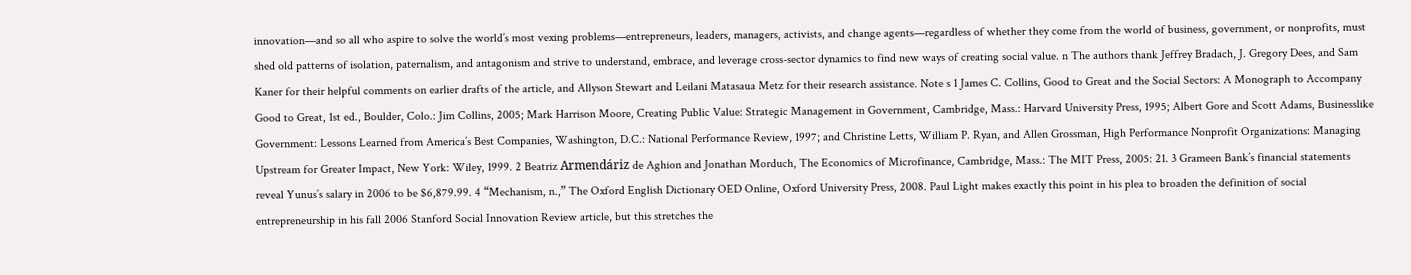innovation—and so all who aspire to solve the world’s most vexing problems—entrepreneurs, leaders, managers, activists, and change agents—regardless of whether they come from the world of business, government, or nonprofits, must shed old patterns of isolation, paternalism, and antagonism and strive to understand, embrace, and leverage cross-sector dynamics to find new ways of creating social value. n The authors thank Jeffrey Bradach, J. Gregory Dees, and Sam Kaner for their helpful comments on earlier drafts of the article, and Allyson Stewart and Leilani Matasaua Metz for their research assistance. Note s 1 James C. Collins, Good to Great and the Social Sectors: A Monograph to Accompany Good to Great, 1st ed., Boulder, Colo.: Jim Collins, 2005; Mark Harrison Moore, Creating Public Value: Strategic Management in Government, Cambridge, Mass.: Harvard University Press, 1995; Albert Gore and Scott Adams, Businesslike Government: Lessons Learned from America’s Best Companies, Washington, D.C.: National Performance Review, 1997; and Christine Letts, William P. Ryan, and Allen Grossman, High Performance Nonprofit Organizations: Managing Upstream for Greater Impact, New York: Wiley, 1999. 2 Beatriz Armendáriz de Aghion and Jonathan Morduch, The Economics of Microfinance, Cambridge, Mass.: The MIT Press, 2005: 21. 3 Grameen Bank’s financial statements reveal Yunus’s salary in 2006 to be $6,879.99. 4 “Mechanism, n.,” The Oxford English Dictionary OED Online, Oxford University Press, 2008. Paul Light makes exactly this point in his plea to broaden the definition of social entrepreneurship in his fall 2006 Stanford Social Innovation Review article, but this stretches the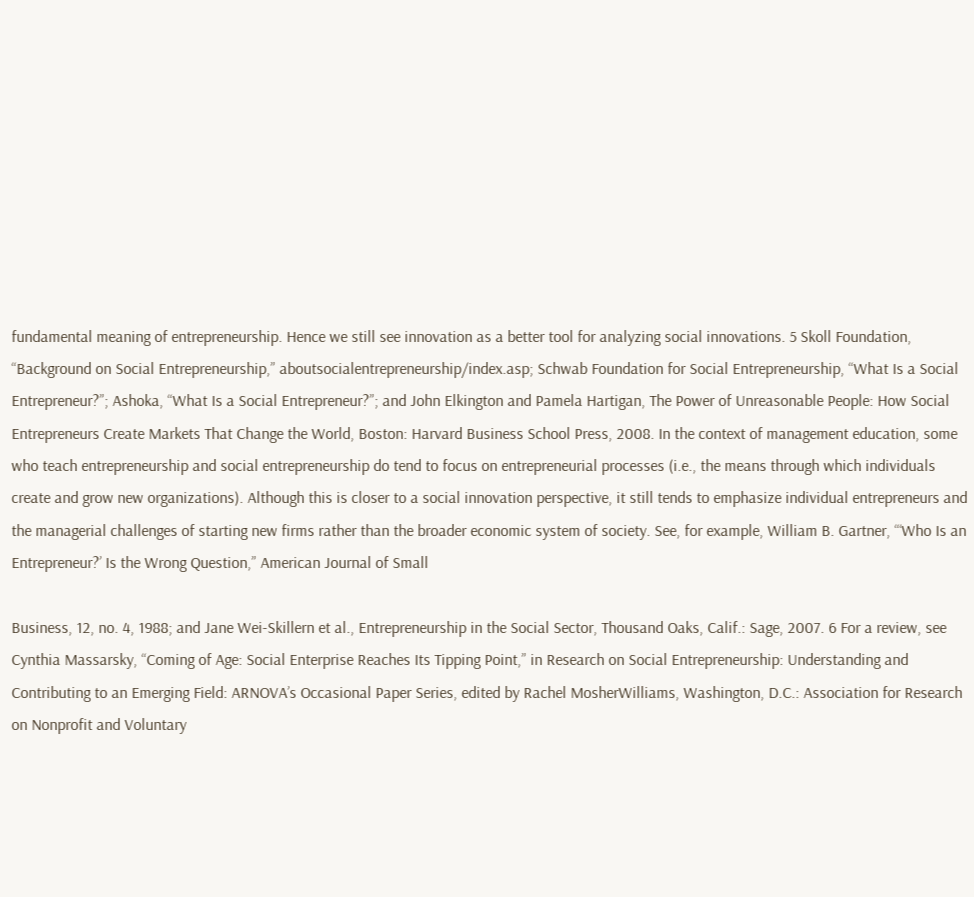fundamental meaning of entrepreneurship. Hence we still see innovation as a better tool for analyzing social innovations. 5 Skoll Foundation, “Background on Social Entrepreneurship,” aboutsocialentrepreneurship/index.asp; Schwab Foundation for Social Entrepreneurship, “What Is a Social Entrepreneur?”; Ashoka, “What Is a Social Entrepreneur?”; and John Elkington and Pamela Hartigan, The Power of Unreasonable People: How Social Entrepreneurs Create Markets That Change the World, Boston: Harvard Business School Press, 2008. In the context of management education, some who teach entrepreneurship and social entrepreneurship do tend to focus on entrepreneurial processes (i.e., the means through which individuals create and grow new organizations). Although this is closer to a social innovation perspective, it still tends to emphasize individual entrepreneurs and the managerial challenges of starting new firms rather than the broader economic system of society. See, for example, William B. Gartner, “‘Who Is an Entrepreneur?’ Is the Wrong Question,” American Journal of Small

Business, 12, no. 4, 1988; and Jane Wei-Skillern et al., Entrepreneurship in the Social Sector, Thousand Oaks, Calif.: Sage, 2007. 6 For a review, see Cynthia Massarsky, “Coming of Age: Social Enterprise Reaches Its Tipping Point,” in Research on Social Entrepreneurship: Understanding and Contributing to an Emerging Field: ARNOVA’s Occasional Paper Series, edited by Rachel MosherWilliams, Washington, D.C.: Association for Research on Nonprofit and Voluntary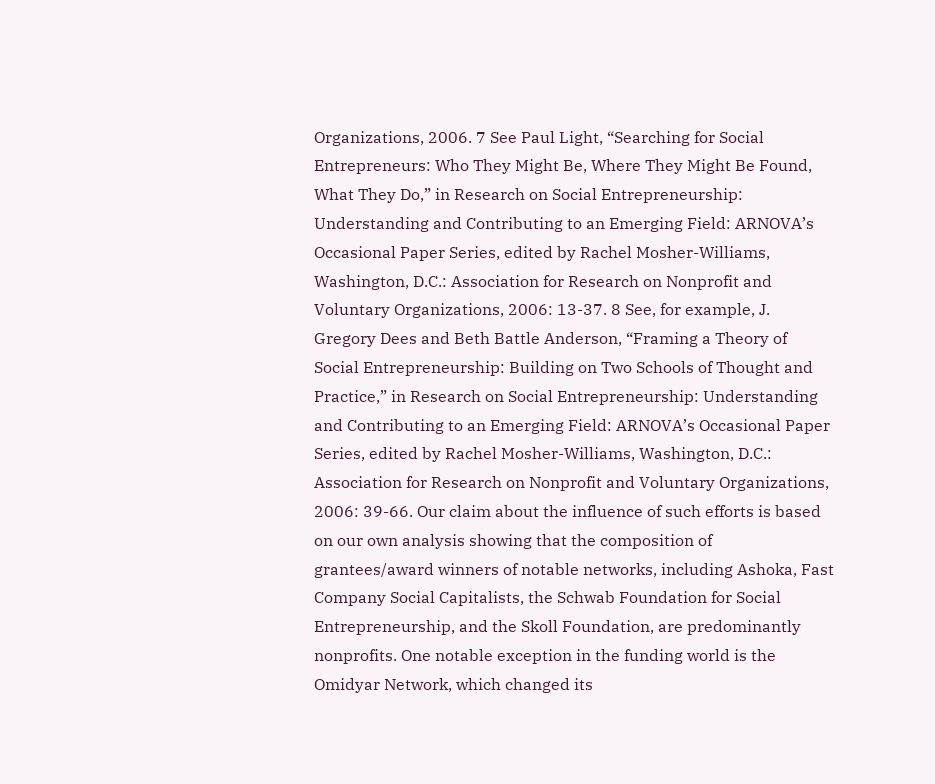Organizations, 2006. 7 See Paul Light, “Searching for Social Entrepreneurs: Who They Might Be, Where They Might Be Found, What They Do,” in Research on Social Entrepreneurship: Understanding and Contributing to an Emerging Field: ARNOVA’s Occasional Paper Series, edited by Rachel Mosher-Williams, Washington, D.C.: Association for Research on Nonprofit and Voluntary Organizations, 2006: 13-37. 8 See, for example, J. Gregory Dees and Beth Battle Anderson, “Framing a Theory of Social Entrepreneurship: Building on Two Schools of Thought and Practice,” in Research on Social Entrepreneurship: Understanding and Contributing to an Emerging Field: ARNOVA’s Occasional Paper Series, edited by Rachel Mosher-Williams, Washington, D.C.: Association for Research on Nonprofit and Voluntary Organizations, 2006: 39-66. Our claim about the influence of such efforts is based on our own analysis showing that the composition of grantees/award winners of notable networks, including Ashoka, Fast Company Social Capitalists, the Schwab Foundation for Social Entrepreneurship, and the Skoll Foundation, are predominantly nonprofits. One notable exception in the funding world is the Omidyar Network, which changed its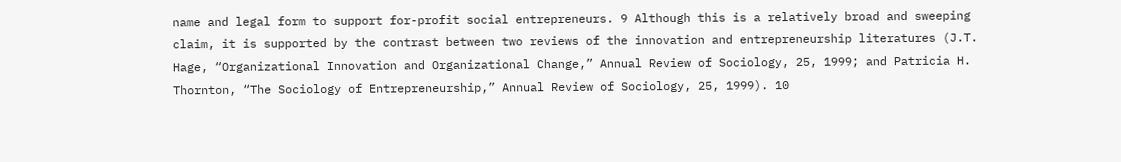name and legal form to support for-profit social entrepreneurs. 9 Although this is a relatively broad and sweeping claim, it is supported by the contrast between two reviews of the innovation and entrepreneurship literatures (J.T. Hage, “Organizational Innovation and Organizational Change,” Annual Review of Sociology, 25, 1999; and Patricia H. Thornton, “The Sociology of Entrepreneurship,” Annual Review of Sociology, 25, 1999). 10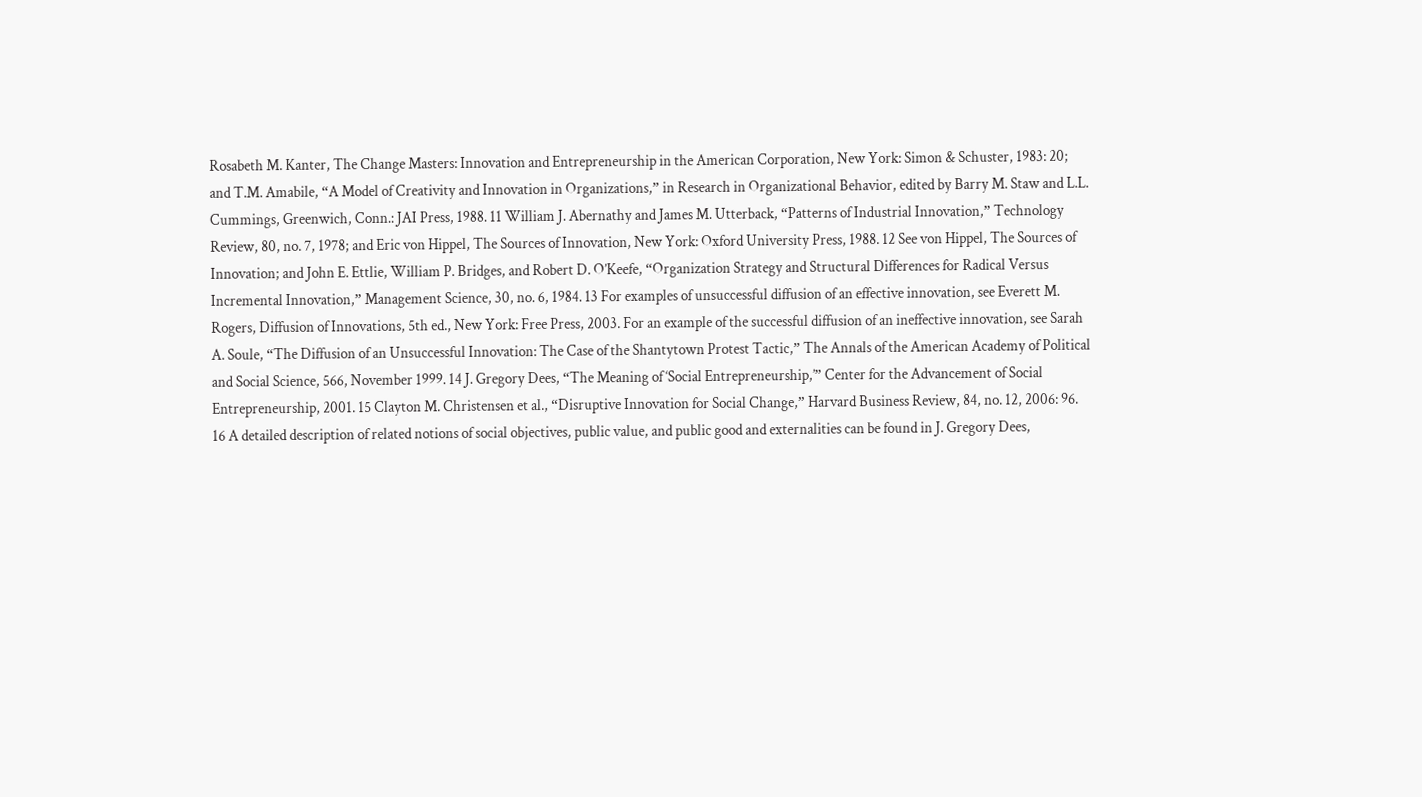Rosabeth M. Kanter, The Change Masters: Innovation and Entrepreneurship in the American Corporation, New York: Simon & Schuster, 1983: 20; and T.M. Amabile, “A Model of Creativity and Innovation in Organizations,” in Research in Organizational Behavior, edited by Barry M. Staw and L.L. Cummings, Greenwich, Conn.: JAI Press, 1988. 11 William J. Abernathy and James M. Utterback, “Patterns of Industrial Innovation,” Technology Review, 80, no. 7, 1978; and Eric von Hippel, The Sources of Innovation, New York: Oxford University Press, 1988. 12 See von Hippel, The Sources of Innovation; and John E. Ettlie, William P. Bridges, and Robert D. O’Keefe, “Organization Strategy and Structural Differences for Radical Versus Incremental Innovation,” Management Science, 30, no. 6, 1984. 13 For examples of unsuccessful diffusion of an effective innovation, see Everett M. Rogers, Diffusion of Innovations, 5th ed., New York: Free Press, 2003. For an example of the successful diffusion of an ineffective innovation, see Sarah A. Soule, “The Diffusion of an Unsuccessful Innovation: The Case of the Shantytown Protest Tactic,” The Annals of the American Academy of Political and Social Science, 566, November 1999. 14 J. Gregory Dees, “The Meaning of ‘Social Entrepreneurship,’” Center for the Advancement of Social Entrepreneurship, 2001. 15 Clayton M. Christensen et al., “Disruptive Innovation for Social Change,” Harvard Business Review, 84, no. 12, 2006: 96. 16 A detailed description of related notions of social objectives, public value, and public good and externalities can be found in J. Gregory Dees,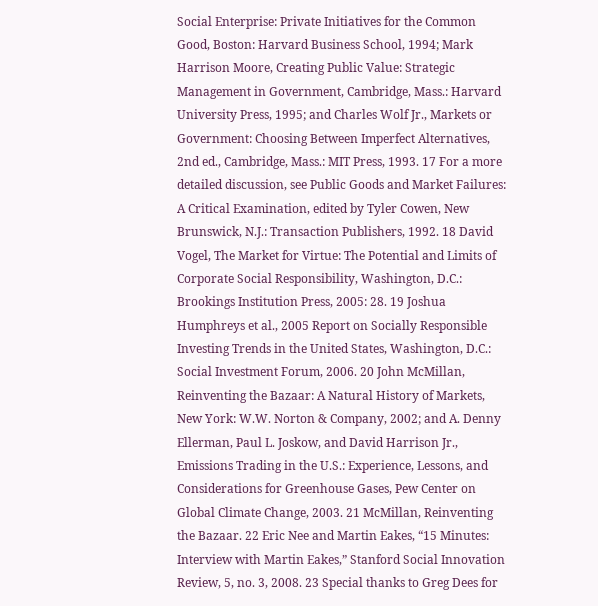Social Enterprise: Private Initiatives for the Common Good, Boston: Harvard Business School, 1994; Mark Harrison Moore, Creating Public Value: Strategic Management in Government, Cambridge, Mass.: Harvard University Press, 1995; and Charles Wolf Jr., Markets or Government: Choosing Between Imperfect Alternatives, 2nd ed., Cambridge, Mass.: MIT Press, 1993. 17 For a more detailed discussion, see Public Goods and Market Failures: A Critical Examination, edited by Tyler Cowen, New Brunswick, N.J.: Transaction Publishers, 1992. 18 David Vogel, The Market for Virtue: The Potential and Limits of Corporate Social Responsibility, Washington, D.C.: Brookings Institution Press, 2005: 28. 19 Joshua Humphreys et al., 2005 Report on Socially Responsible Investing Trends in the United States, Washington, D.C.: Social Investment Forum, 2006. 20 John McMillan, Reinventing the Bazaar: A Natural History of Markets, New York: W.W. Norton & Company, 2002; and A. Denny Ellerman, Paul L. Joskow, and David Harrison Jr., Emissions Trading in the U.S.: Experience, Lessons, and Considerations for Greenhouse Gases, Pew Center on Global Climate Change, 2003. 21 McMillan, Reinventing the Bazaar. 22 Eric Nee and Martin Eakes, “15 Minutes: Interview with Martin Eakes,” Stanford Social Innovation Review, 5, no. 3, 2008. 23 Special thanks to Greg Dees for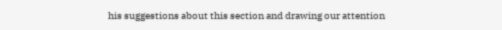his suggestions about this section and drawing our attention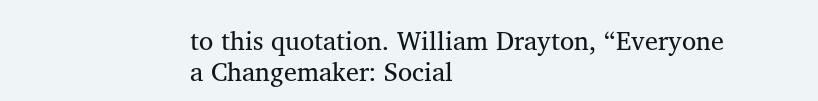to this quotation. William Drayton, “Everyone a Changemaker: Social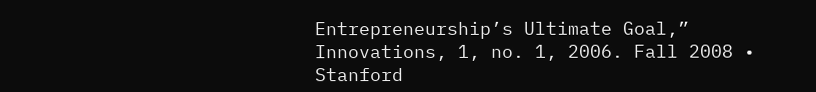Entrepreneurship’s Ultimate Goal,” Innovations, 1, no. 1, 2006. Fall 2008 • Stanford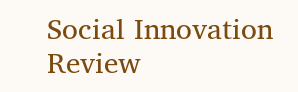Social Innovation Review